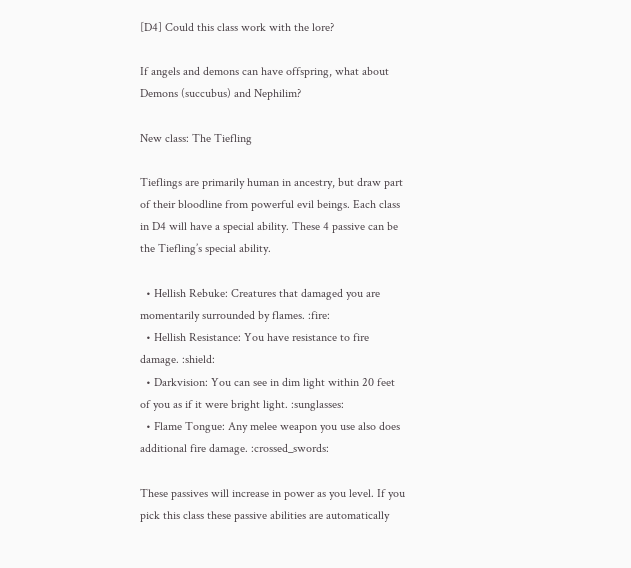[D4] Could this class work with the lore?

If angels and demons can have offspring, what about Demons (succubus) and Nephilim?

New class: The Tiefling

Tieflings are primarily human in ancestry, but draw part of their bloodline from powerful evil beings. Each class in D4 will have a special ability. These 4 passive can be the Tiefling’s special ability.

  • Hellish Rebuke: Creatures that damaged you are momentarily surrounded by flames. :fire:
  • Hellish Resistance: You have resistance to fire damage. :shield:
  • Darkvision: You can see in dim light within 20 feet of you as if it were bright light. :sunglasses:
  • Flame Tongue: Any melee weapon you use also does additional fire damage. :crossed_swords:

These passives will increase in power as you level. If you pick this class these passive abilities are automatically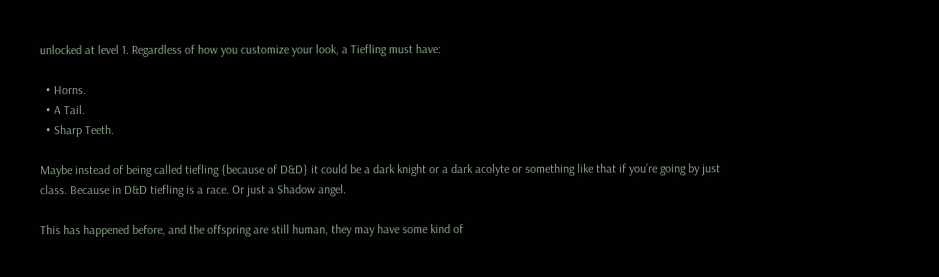unlocked at level 1. Regardless of how you customize your look, a Tiefling must have:

  • Horns.
  • A Tail.
  • Sharp Teeth.

Maybe instead of being called tiefling {because of D&D} it could be a dark knight or a dark acolyte or something like that if you’re going by just class. Because in D&D tiefling is a race. Or just a Shadow angel.

This has happened before, and the offspring are still human, they may have some kind of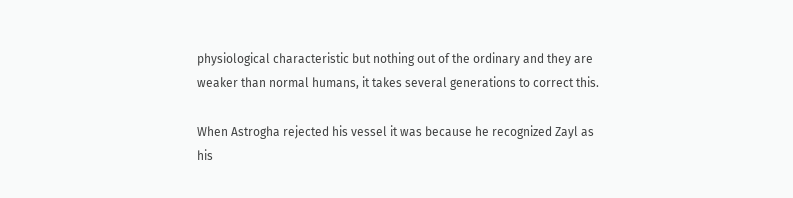physiological characteristic but nothing out of the ordinary and they are weaker than normal humans, it takes several generations to correct this.

When Astrogha rejected his vessel it was because he recognized Zayl as his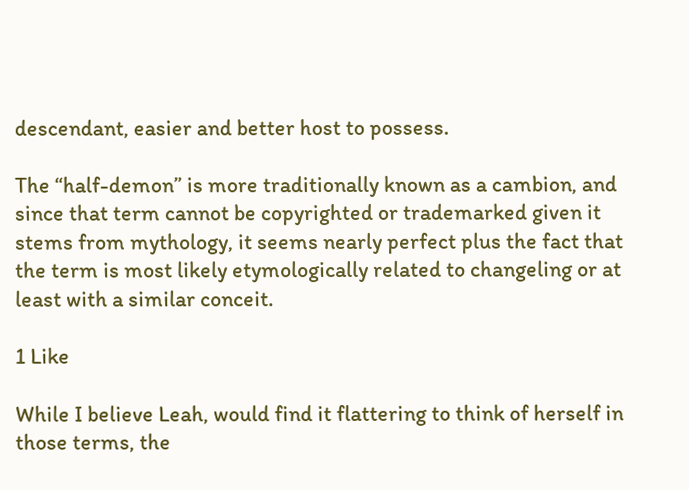descendant, easier and better host to possess.

The “half-demon” is more traditionally known as a cambion, and since that term cannot be copyrighted or trademarked given it stems from mythology, it seems nearly perfect plus the fact that the term is most likely etymologically related to changeling or at least with a similar conceit.

1 Like

While I believe Leah, would find it flattering to think of herself in those terms, the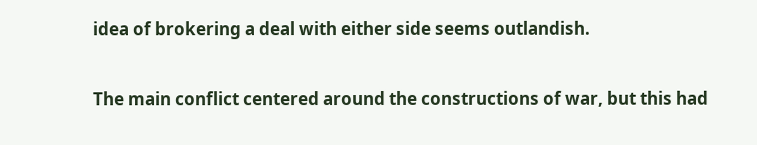idea of brokering a deal with either side seems outlandish.

The main conflict centered around the constructions of war, but this had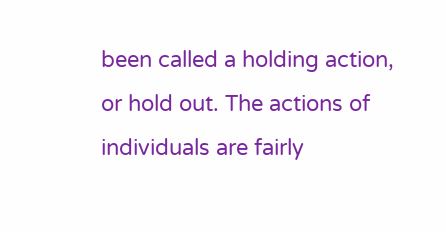been called a holding action, or hold out. The actions of individuals are fairly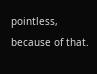pointless, because of that.